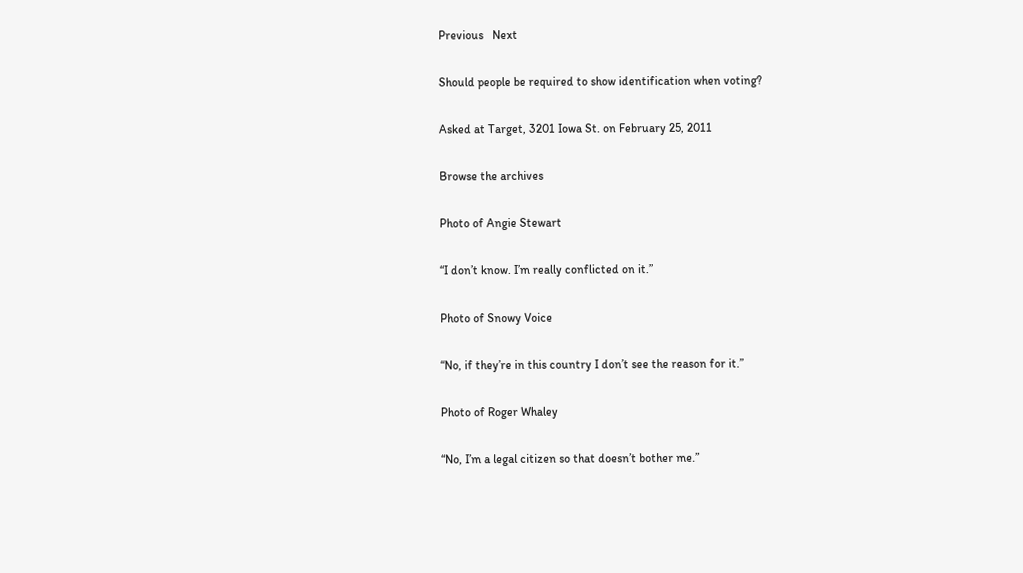Previous   Next

Should people be required to show identification when voting?

Asked at Target, 3201 Iowa St. on February 25, 2011

Browse the archives

Photo of Angie Stewart

“I don’t know. I’m really conflicted on it.”

Photo of Snowy Voice

“No, if they’re in this country I don’t see the reason for it.”

Photo of Roger Whaley

“No, I’m a legal citizen so that doesn’t bother me.”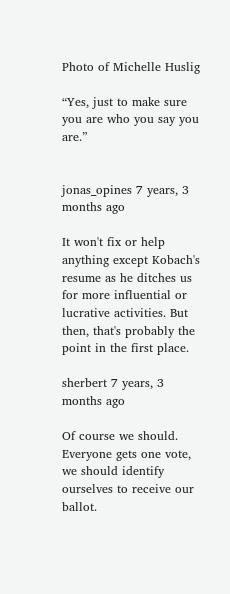Photo of Michelle Huslig

“Yes, just to make sure you are who you say you are.”


jonas_opines 7 years, 3 months ago

It won't fix or help anything except Kobach's resume as he ditches us for more influential or lucrative activities. But then, that's probably the point in the first place.

sherbert 7 years, 3 months ago

Of course we should. Everyone gets one vote, we should identify ourselves to receive our ballot.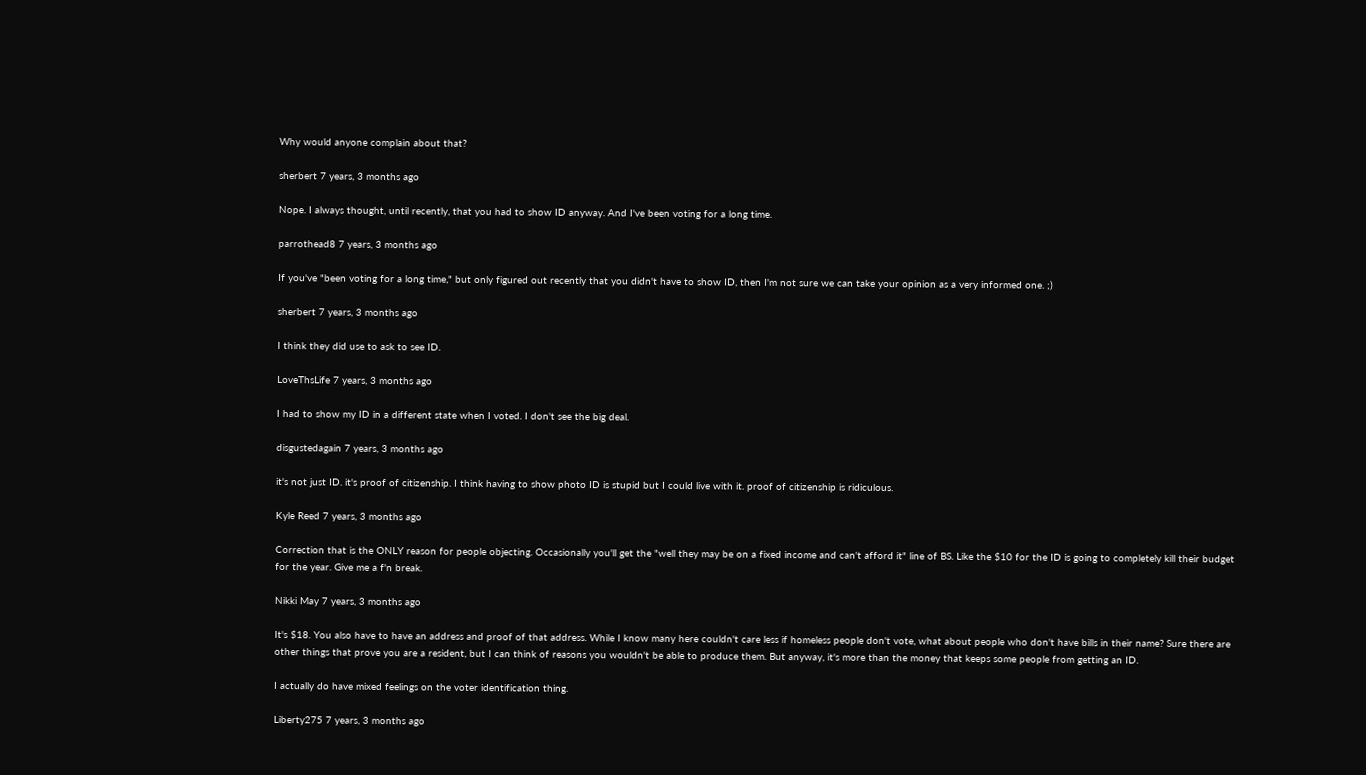Why would anyone complain about that?

sherbert 7 years, 3 months ago

Nope. I always thought, until recently, that you had to show ID anyway. And I've been voting for a long time.

parrothead8 7 years, 3 months ago

If you've "been voting for a long time," but only figured out recently that you didn't have to show ID, then I'm not sure we can take your opinion as a very informed one. ;)

sherbert 7 years, 3 months ago

I think they did use to ask to see ID.

LoveThsLife 7 years, 3 months ago

I had to show my ID in a different state when I voted. I don't see the big deal.

disgustedagain 7 years, 3 months ago

it's not just ID. it's proof of citizenship. I think having to show photo ID is stupid but I could live with it. proof of citizenship is ridiculous.

Kyle Reed 7 years, 3 months ago

Correction that is the ONLY reason for people objecting. Occasionally you'll get the "well they may be on a fixed income and can't afford it" line of BS. Like the $10 for the ID is going to completely kill their budget for the year. Give me a f'n break.

Nikki May 7 years, 3 months ago

It's $18. You also have to have an address and proof of that address. While I know many here couldn't care less if homeless people don't vote, what about people who don't have bills in their name? Sure there are other things that prove you are a resident, but I can think of reasons you wouldn't be able to produce them. But anyway, it's more than the money that keeps some people from getting an ID.

I actually do have mixed feelings on the voter identification thing.

Liberty275 7 years, 3 months ago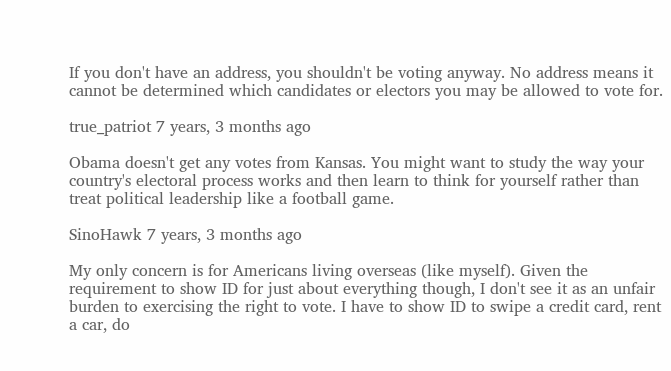If you don't have an address, you shouldn't be voting anyway. No address means it cannot be determined which candidates or electors you may be allowed to vote for.

true_patriot 7 years, 3 months ago

Obama doesn't get any votes from Kansas. You might want to study the way your country's electoral process works and then learn to think for yourself rather than treat political leadership like a football game.

SinoHawk 7 years, 3 months ago

My only concern is for Americans living overseas (like myself). Given the requirement to show ID for just about everything though, I don't see it as an unfair burden to exercising the right to vote. I have to show ID to swipe a credit card, rent a car, do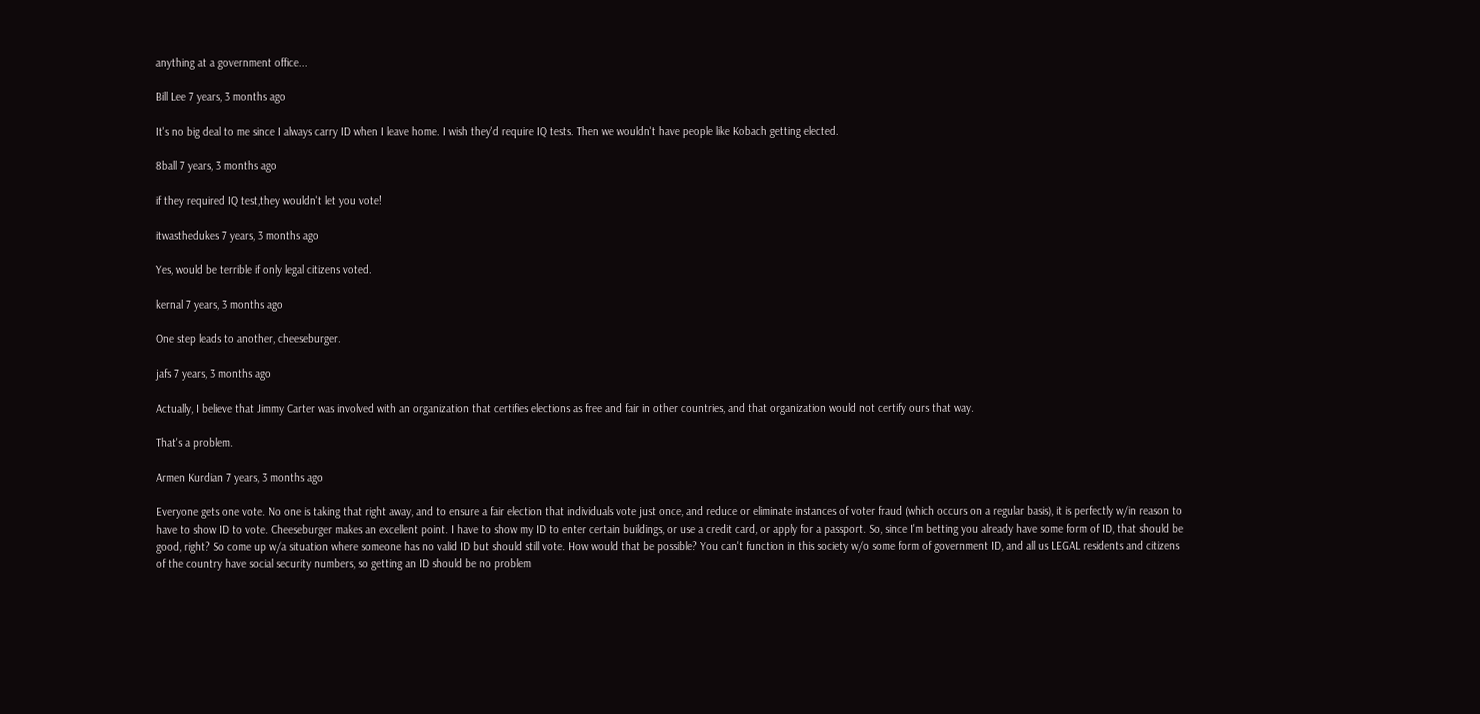anything at a government office...

Bill Lee 7 years, 3 months ago

It's no big deal to me since I always carry ID when I leave home. I wish they'd require IQ tests. Then we wouldn't have people like Kobach getting elected.

8ball 7 years, 3 months ago

if they required IQ test,they wouldn't let you vote!

itwasthedukes 7 years, 3 months ago

Yes, would be terrible if only legal citizens voted.

kernal 7 years, 3 months ago

One step leads to another, cheeseburger.

jafs 7 years, 3 months ago

Actually, I believe that Jimmy Carter was involved with an organization that certifies elections as free and fair in other countries, and that organization would not certify ours that way.

That's a problem.

Armen Kurdian 7 years, 3 months ago

Everyone gets one vote. No one is taking that right away, and to ensure a fair election that individuals vote just once, and reduce or eliminate instances of voter fraud (which occurs on a regular basis), it is perfectly w/in reason to have to show ID to vote. Cheeseburger makes an excellent point. I have to show my ID to enter certain buildings, or use a credit card, or apply for a passport. So, since I'm betting you already have some form of ID, that should be good, right? So come up w/a situation where someone has no valid ID but should still vote. How would that be possible? You can't function in this society w/o some form of government ID, and all us LEGAL residents and citizens of the country have social security numbers, so getting an ID should be no problem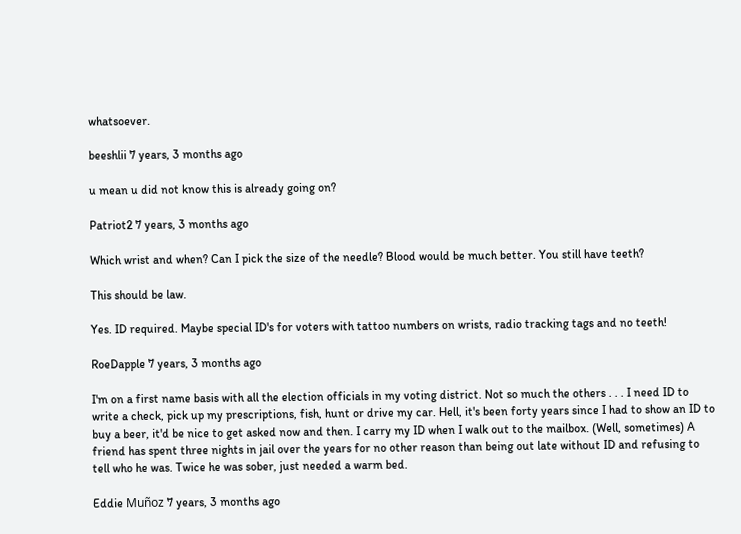whatsoever.

beeshlii 7 years, 3 months ago

u mean u did not know this is already going on?

Patriot2 7 years, 3 months ago

Which wrist and when? Can I pick the size of the needle? Blood would be much better. You still have teeth?

This should be law.

Yes. ID required. Maybe special ID's for voters with tattoo numbers on wrists, radio tracking tags and no teeth!

RoeDapple 7 years, 3 months ago

I'm on a first name basis with all the election officials in my voting district. Not so much the others . . . I need ID to write a check, pick up my prescriptions, fish, hunt or drive my car. Hell, it's been forty years since I had to show an ID to buy a beer, it'd be nice to get asked now and then. I carry my ID when I walk out to the mailbox. (Well, sometimes) A friend has spent three nights in jail over the years for no other reason than being out late without ID and refusing to tell who he was. Twice he was sober, just needed a warm bed.

Eddie Muñoz 7 years, 3 months ago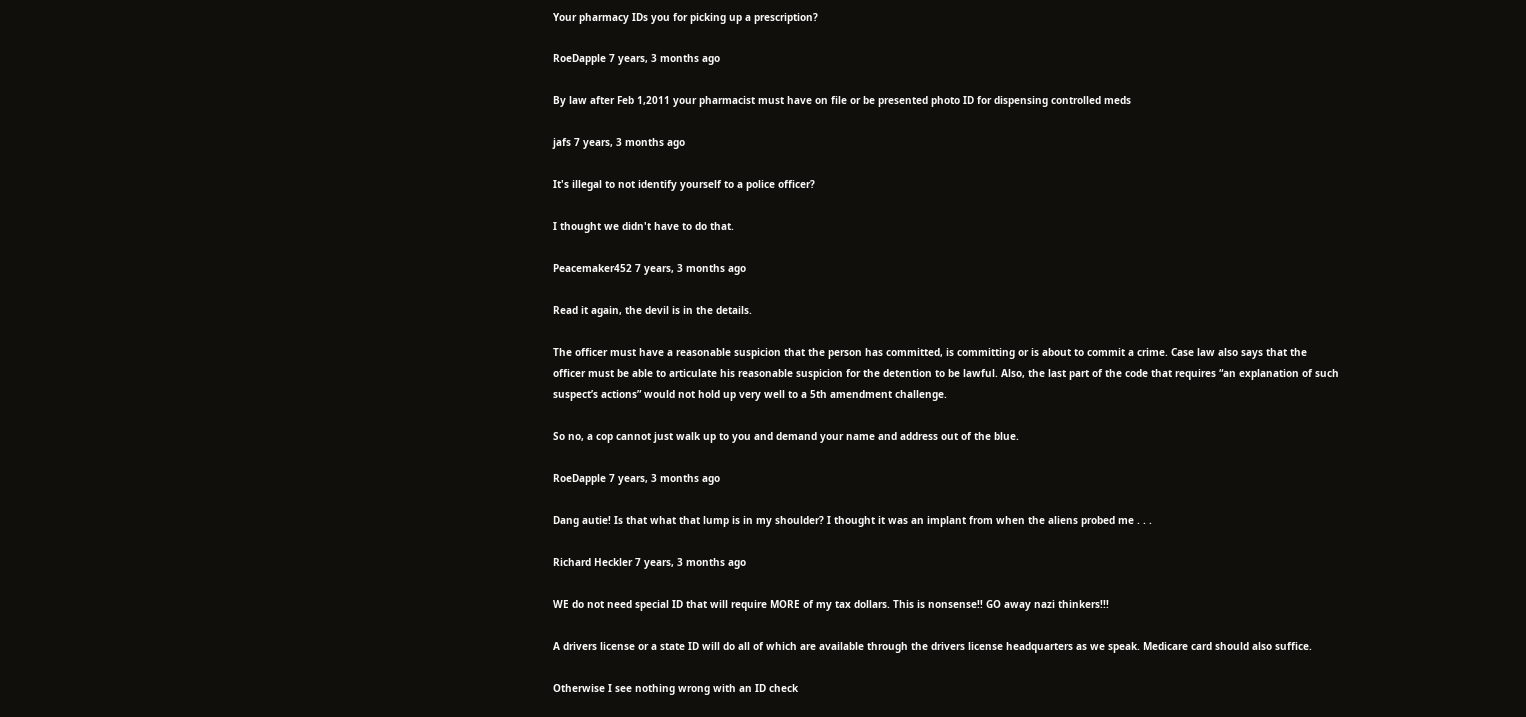Your pharmacy IDs you for picking up a prescription?

RoeDapple 7 years, 3 months ago

By law after Feb 1,2011 your pharmacist must have on file or be presented photo ID for dispensing controlled meds

jafs 7 years, 3 months ago

It's illegal to not identify yourself to a police officer?

I thought we didn't have to do that.

Peacemaker452 7 years, 3 months ago

Read it again, the devil is in the details.

The officer must have a reasonable suspicion that the person has committed, is committing or is about to commit a crime. Case law also says that the officer must be able to articulate his reasonable suspicion for the detention to be lawful. Also, the last part of the code that requires “an explanation of such suspect’s actions” would not hold up very well to a 5th amendment challenge.

So no, a cop cannot just walk up to you and demand your name and address out of the blue.

RoeDapple 7 years, 3 months ago

Dang autie! Is that what that lump is in my shoulder? I thought it was an implant from when the aliens probed me . . .

Richard Heckler 7 years, 3 months ago

WE do not need special ID that will require MORE of my tax dollars. This is nonsense!! GO away nazi thinkers!!!

A drivers license or a state ID will do all of which are available through the drivers license headquarters as we speak. Medicare card should also suffice.

Otherwise I see nothing wrong with an ID check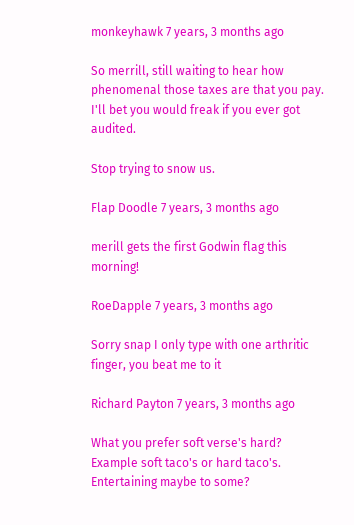monkeyhawk 7 years, 3 months ago

So merrill, still waiting to hear how phenomenal those taxes are that you pay. I'll bet you would freak if you ever got audited.

Stop trying to snow us.

Flap Doodle 7 years, 3 months ago

merill gets the first Godwin flag this morning!

RoeDapple 7 years, 3 months ago

Sorry snap I only type with one arthritic finger, you beat me to it

Richard Payton 7 years, 3 months ago

What you prefer soft verse's hard? Example soft taco's or hard taco's. Entertaining maybe to some?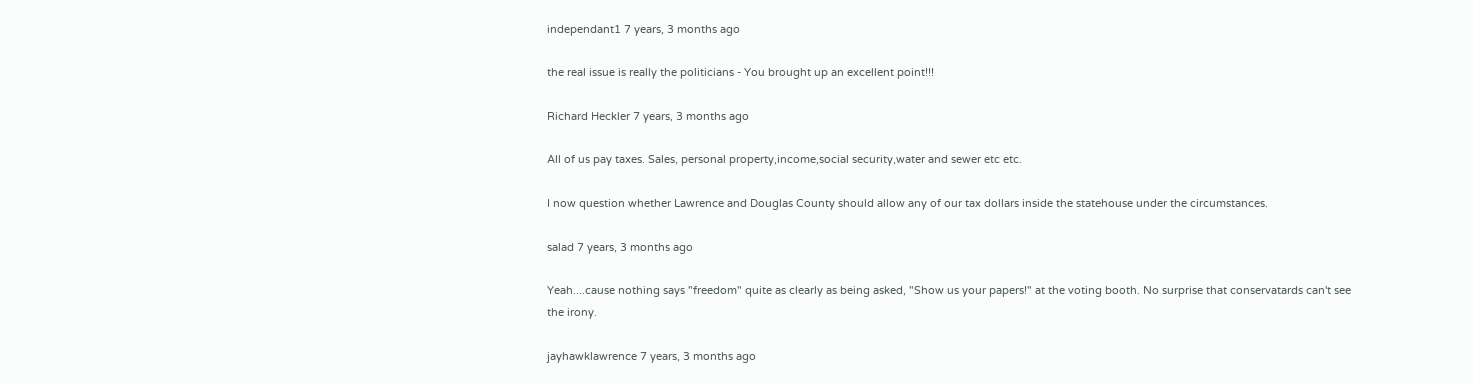independant1 7 years, 3 months ago

the real issue is really the politicians - You brought up an excellent point!!!

Richard Heckler 7 years, 3 months ago

All of us pay taxes. Sales, personal property,income,social security,water and sewer etc etc.

I now question whether Lawrence and Douglas County should allow any of our tax dollars inside the statehouse under the circumstances.

salad 7 years, 3 months ago

Yeah....cause nothing says "freedom" quite as clearly as being asked, "Show us your papers!" at the voting booth. No surprise that conservatards can't see the irony.

jayhawklawrence 7 years, 3 months ago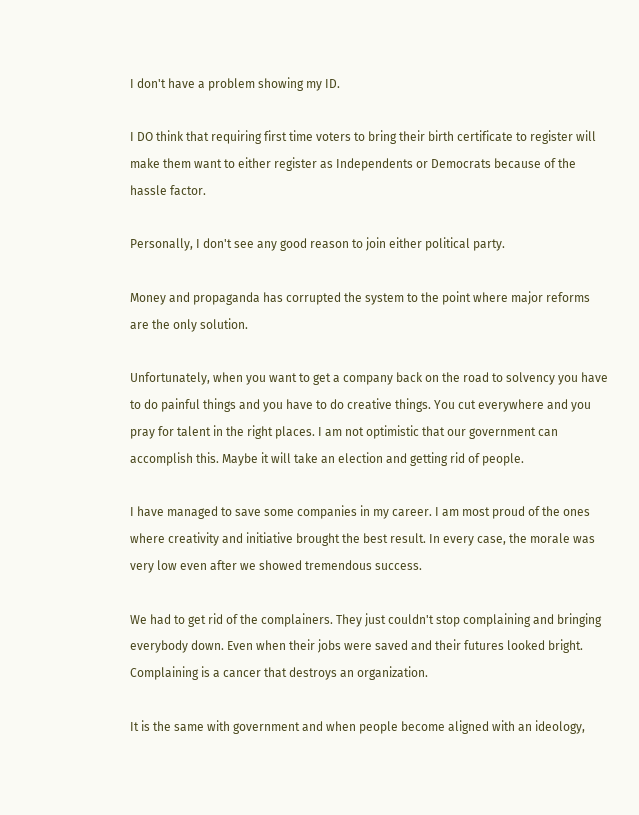I don't have a problem showing my ID.

I DO think that requiring first time voters to bring their birth certificate to register will make them want to either register as Independents or Democrats because of the hassle factor.

Personally, I don't see any good reason to join either political party.

Money and propaganda has corrupted the system to the point where major reforms are the only solution.

Unfortunately, when you want to get a company back on the road to solvency you have to do painful things and you have to do creative things. You cut everywhere and you pray for talent in the right places. I am not optimistic that our government can accomplish this. Maybe it will take an election and getting rid of people.

I have managed to save some companies in my career. I am most proud of the ones where creativity and initiative brought the best result. In every case, the morale was very low even after we showed tremendous success.

We had to get rid of the complainers. They just couldn't stop complaining and bringing everybody down. Even when their jobs were saved and their futures looked bright. Complaining is a cancer that destroys an organization.

It is the same with government and when people become aligned with an ideology,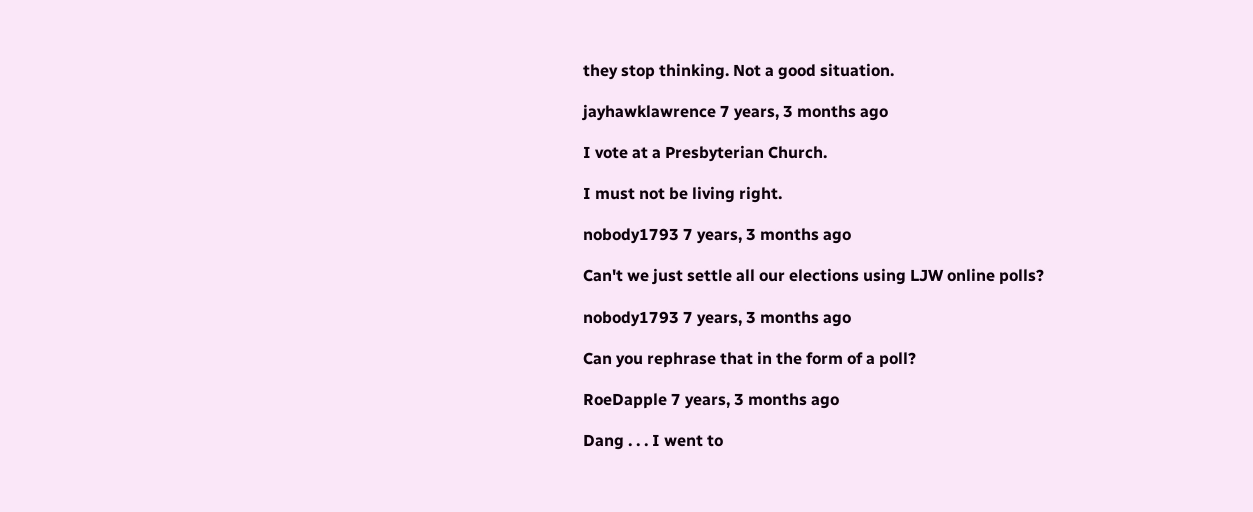they stop thinking. Not a good situation.

jayhawklawrence 7 years, 3 months ago

I vote at a Presbyterian Church.

I must not be living right.

nobody1793 7 years, 3 months ago

Can't we just settle all our elections using LJW online polls?

nobody1793 7 years, 3 months ago

Can you rephrase that in the form of a poll?

RoeDapple 7 years, 3 months ago

Dang . . . I went to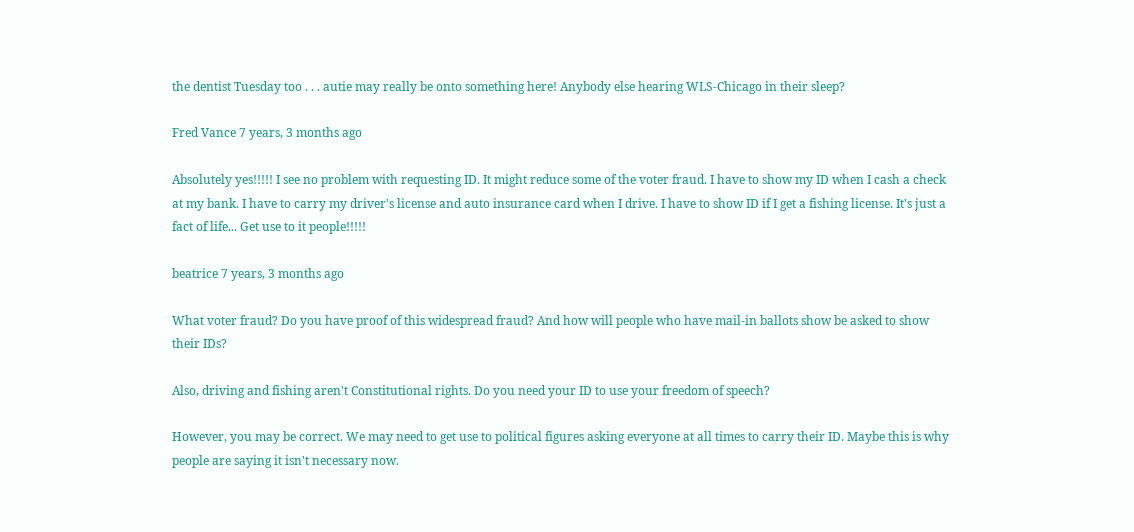the dentist Tuesday too . . . autie may really be onto something here! Anybody else hearing WLS-Chicago in their sleep?

Fred Vance 7 years, 3 months ago

Absolutely yes!!!!! I see no problem with requesting ID. It might reduce some of the voter fraud. I have to show my ID when I cash a check at my bank. I have to carry my driver's license and auto insurance card when I drive. I have to show ID if I get a fishing license. It's just a fact of life... Get use to it people!!!!!

beatrice 7 years, 3 months ago

What voter fraud? Do you have proof of this widespread fraud? And how will people who have mail-in ballots show be asked to show their IDs?

Also, driving and fishing aren't Constitutional rights. Do you need your ID to use your freedom of speech?

However, you may be correct. We may need to get use to political figures asking everyone at all times to carry their ID. Maybe this is why people are saying it isn't necessary now.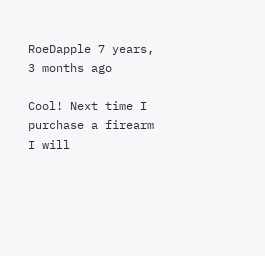RoeDapple 7 years, 3 months ago

Cool! Next time I purchase a firearm I will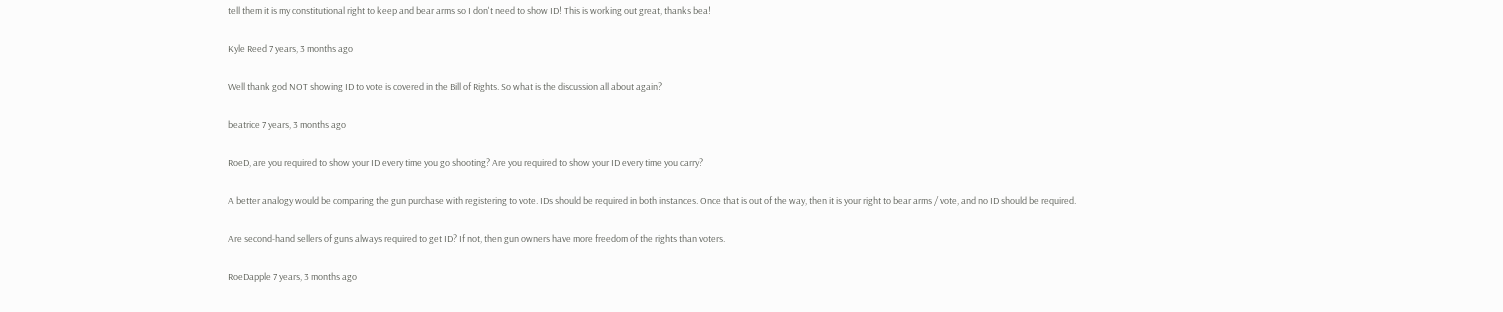tell them it is my constitutional right to keep and bear arms so I don't need to show ID! This is working out great, thanks bea!

Kyle Reed 7 years, 3 months ago

Well thank god NOT showing ID to vote is covered in the Bill of Rights. So what is the discussion all about again?

beatrice 7 years, 3 months ago

RoeD, are you required to show your ID every time you go shooting? Are you required to show your ID every time you carry?

A better analogy would be comparing the gun purchase with registering to vote. IDs should be required in both instances. Once that is out of the way, then it is your right to bear arms / vote, and no ID should be required.

Are second-hand sellers of guns always required to get ID? If not, then gun owners have more freedom of the rights than voters.

RoeDapple 7 years, 3 months ago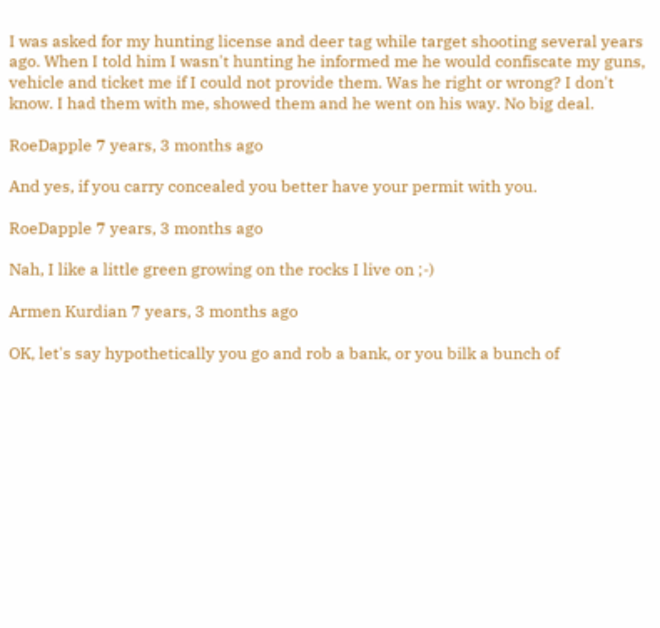I was asked for my hunting license and deer tag while target shooting several years ago. When I told him I wasn't hunting he informed me he would confiscate my guns, vehicle and ticket me if I could not provide them. Was he right or wrong? I don't know. I had them with me, showed them and he went on his way. No big deal.

RoeDapple 7 years, 3 months ago

And yes, if you carry concealed you better have your permit with you.

RoeDapple 7 years, 3 months ago

Nah, I like a little green growing on the rocks I live on ;-)

Armen Kurdian 7 years, 3 months ago

OK, let's say hypothetically you go and rob a bank, or you bilk a bunch of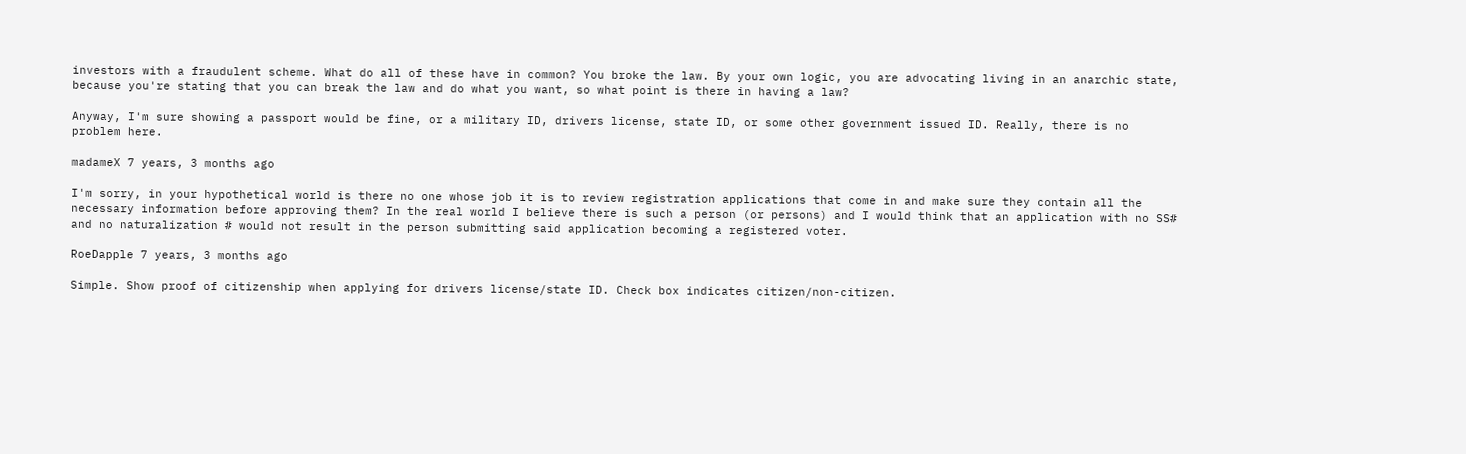investors with a fraudulent scheme. What do all of these have in common? You broke the law. By your own logic, you are advocating living in an anarchic state, because you're stating that you can break the law and do what you want, so what point is there in having a law?

Anyway, I'm sure showing a passport would be fine, or a military ID, drivers license, state ID, or some other government issued ID. Really, there is no problem here.

madameX 7 years, 3 months ago

I'm sorry, in your hypothetical world is there no one whose job it is to review registration applications that come in and make sure they contain all the necessary information before approving them? In the real world I believe there is such a person (or persons) and I would think that an application with no SS# and no naturalization # would not result in the person submitting said application becoming a registered voter.

RoeDapple 7 years, 3 months ago

Simple. Show proof of citizenship when applying for drivers license/state ID. Check box indicates citizen/non-citizen.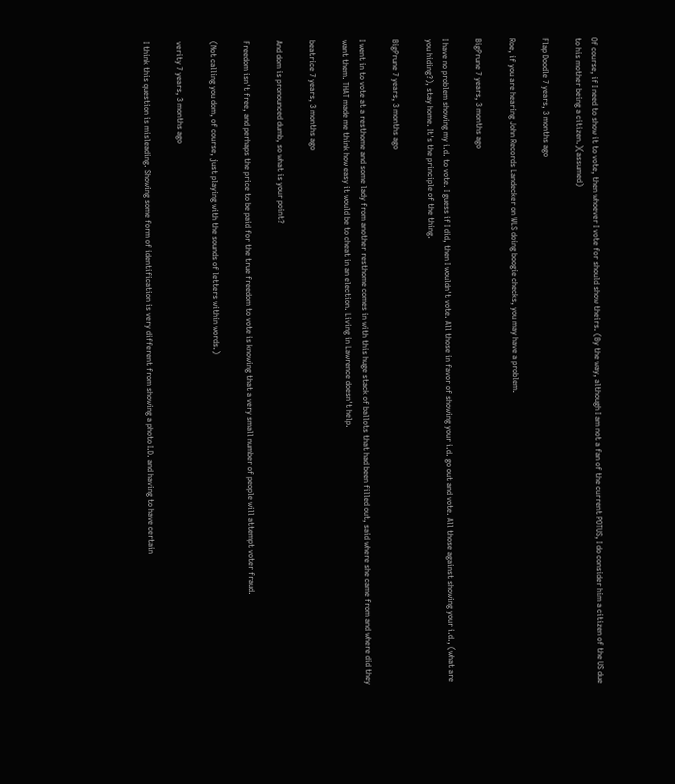Of course, if I need to show it to vote, then whoever I vote for should show theirs. (By the way, although I am not a fan of the current POTUS, I do consider him a citizen of the US due to his mother being a citizen.)(assumed)

Flap Doodle 7 years, 3 months ago

Roe, if you are hearing John Records Landecker on WLS doing boogie checks, you may have a problem.

BigPrune 7 years, 3 months ago

I have no problem showing my i.d. to vote. I guess if I did, then I wouldn't vote. All those in favor of showing your i.d. go out and vote. All those against showing your i.d., (what are you hiding?), stay home. It's the principle of the thing.

BigPrune 7 years, 3 months ago

I went in to vote at a resthome and some lady from another resthome comes in with this huge stack of ballots that had been filled out, said where she came from and where did they want them. THAT made me think how easy it would be to cheat in an election. Living in Lawrence doesn't help.

beatrice 7 years, 3 months ago

And dom is pronounced dumb, so what is your point?

Freedom isn't free, and perhaps the price to be paid for the true freedom to vote is knowing that a very small number of people will attempt voter fraud.

(Not calling you dom, of course, just playing with the sounds of letters within words.)

verity 7 years, 3 months ago

I think this question is misleading. Showing some form of identification is very different from showing a photo I.D. and having to have certain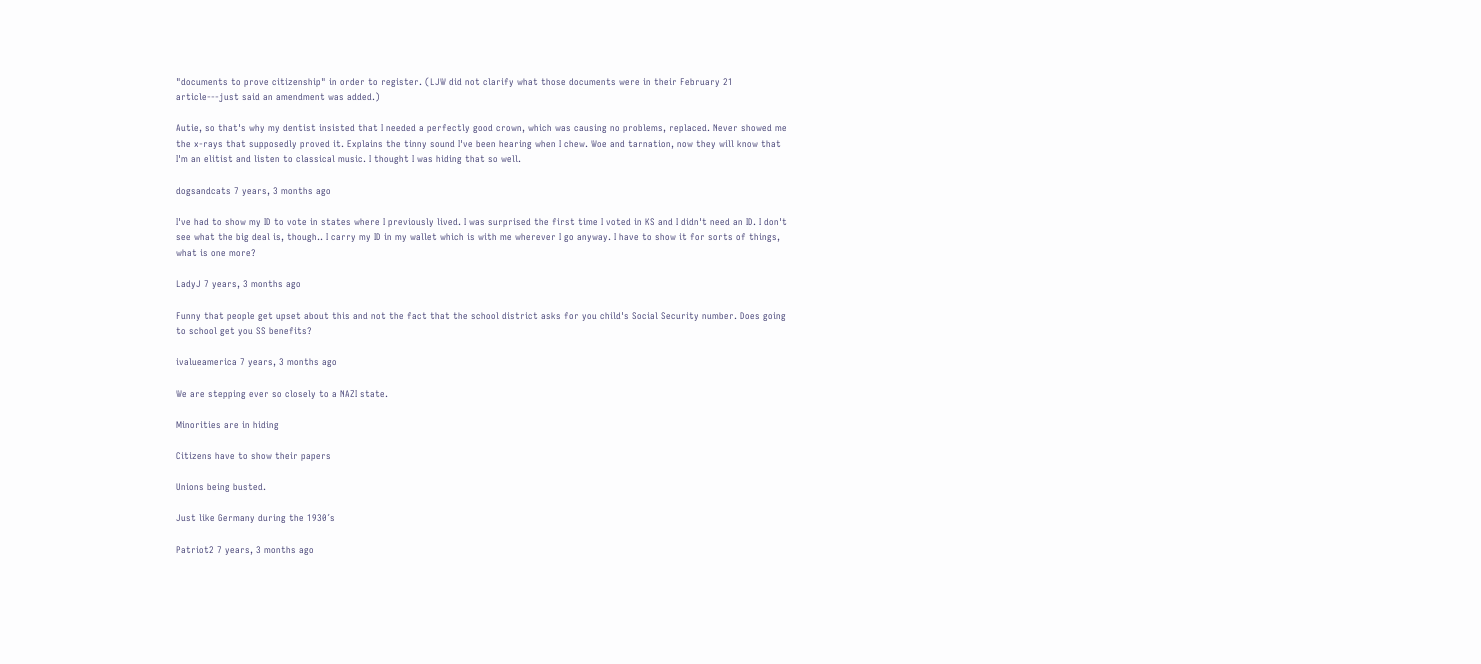"documents to prove citizenship" in order to register. (LJW did not clarify what those documents were in their February 21 article---just said an amendment was added.)

Autie, so that's why my dentist insisted that I needed a perfectly good crown, which was causing no problems, replaced. Never showed me the x-rays that supposedly proved it. Explains the tinny sound I've been hearing when I chew. Woe and tarnation, now they will know that I'm an elitist and listen to classical music. I thought I was hiding that so well.

dogsandcats 7 years, 3 months ago

I've had to show my ID to vote in states where I previously lived. I was surprised the first time I voted in KS and I didn't need an ID. I don't see what the big deal is, though.. I carry my ID in my wallet which is with me wherever I go anyway. I have to show it for sorts of things, what is one more?

LadyJ 7 years, 3 months ago

Funny that people get upset about this and not the fact that the school district asks for you child's Social Security number. Does going to school get you SS benefits?

ivalueamerica 7 years, 3 months ago

We are stepping ever so closely to a NAZI state.

Minorities are in hiding

Citizens have to show their papers

Unions being busted.

Just like Germany during the 1930´s

Patriot2 7 years, 3 months ago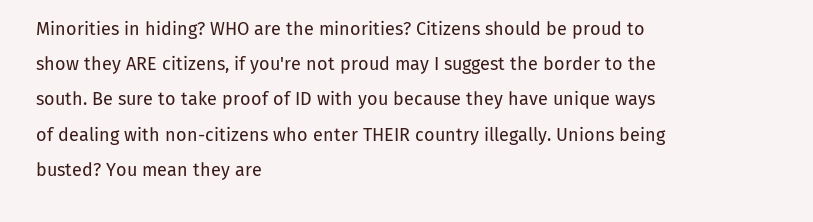Minorities in hiding? WHO are the minorities? Citizens should be proud to show they ARE citizens, if you're not proud may I suggest the border to the south. Be sure to take proof of ID with you because they have unique ways of dealing with non-citizens who enter THEIR country illegally. Unions being busted? You mean they are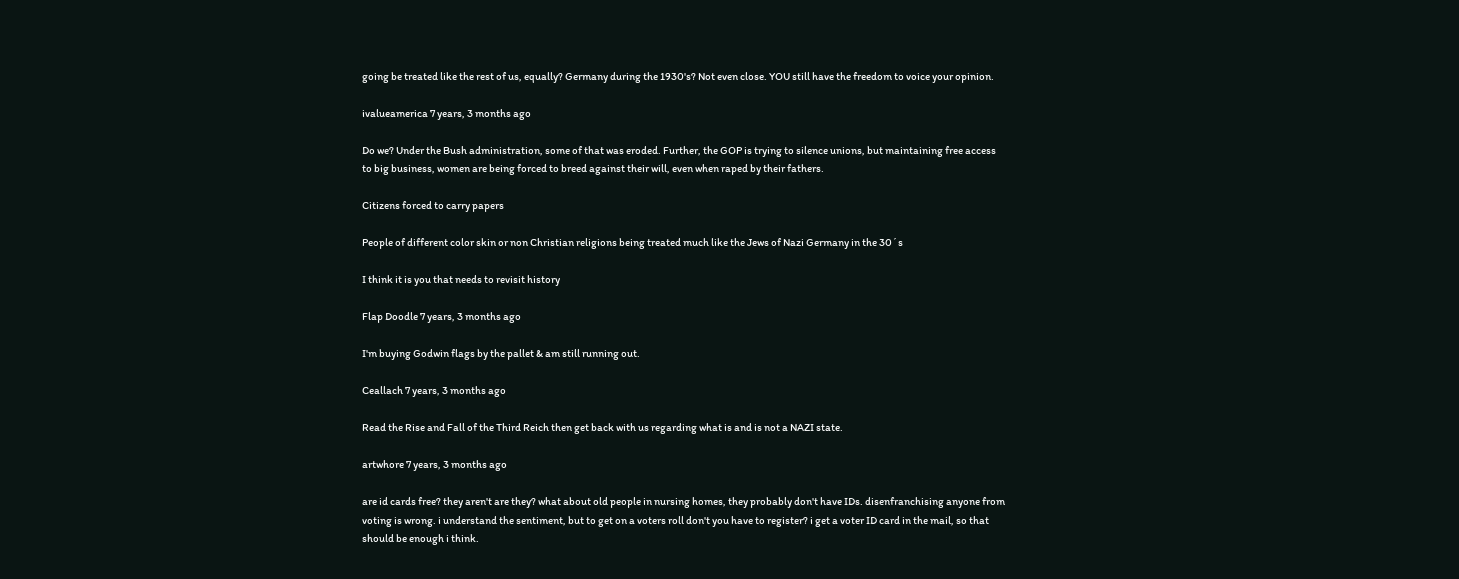going be treated like the rest of us, equally? Germany during the 1930's? Not even close. YOU still have the freedom to voice your opinion.

ivalueamerica 7 years, 3 months ago

Do we? Under the Bush administration, some of that was eroded. Further, the GOP is trying to silence unions, but maintaining free access to big business, women are being forced to breed against their will, even when raped by their fathers.

Citizens forced to carry papers

People of different color skin or non Christian religions being treated much like the Jews of Nazi Germany in the 30´s

I think it is you that needs to revisit history

Flap Doodle 7 years, 3 months ago

I'm buying Godwin flags by the pallet & am still running out.

Ceallach 7 years, 3 months ago

Read the Rise and Fall of the Third Reich then get back with us regarding what is and is not a NAZI state.

artwhore 7 years, 3 months ago

are id cards free? they aren't are they? what about old people in nursing homes, they probably don't have IDs. disenfranchising anyone from voting is wrong. i understand the sentiment, but to get on a voters roll don't you have to register? i get a voter ID card in the mail, so that should be enough i think.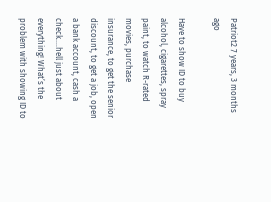Patriot2 7 years, 3 months ago

Have to show ID to buy alcohol, cigarettes, spray paint, to watch R-rated movies, purchase insurance, to get the senior discount, to get a job, open a bank account, cash a check….hell just about everything! What’s the problem with showing ID to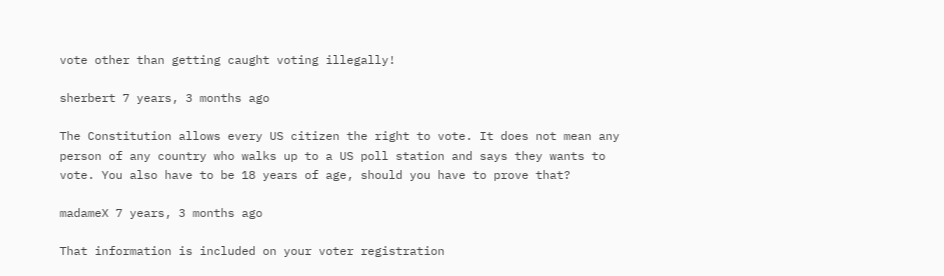vote other than getting caught voting illegally!

sherbert 7 years, 3 months ago

The Constitution allows every US citizen the right to vote. It does not mean any person of any country who walks up to a US poll station and says they wants to vote. You also have to be 18 years of age, should you have to prove that?

madameX 7 years, 3 months ago

That information is included on your voter registration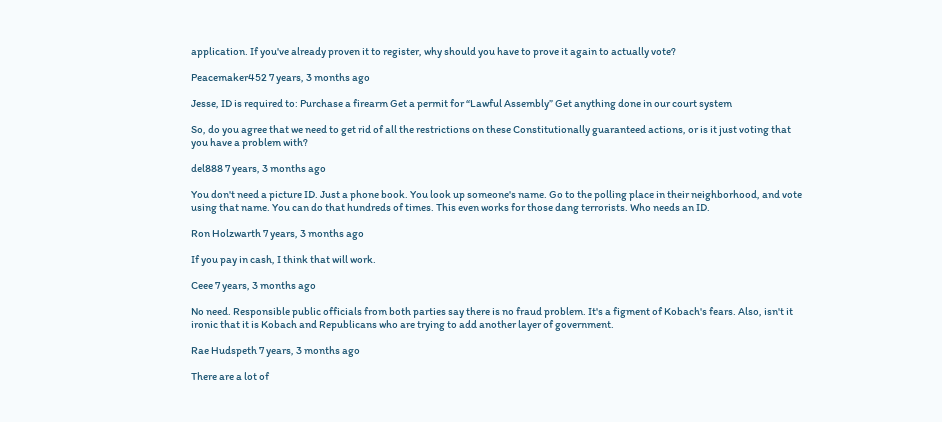application. If you've already proven it to register, why should you have to prove it again to actually vote?

Peacemaker452 7 years, 3 months ago

Jesse, ID is required to: Purchase a firearm Get a permit for “Lawful Assembly” Get anything done in our court system

So, do you agree that we need to get rid of all the restrictions on these Constitutionally guaranteed actions, or is it just voting that you have a problem with?

del888 7 years, 3 months ago

You don't need a picture ID. Just a phone book. You look up someone's name. Go to the polling place in their neighborhood, and vote using that name. You can do that hundreds of times. This even works for those dang terrorists. Who needs an ID.

Ron Holzwarth 7 years, 3 months ago

If you pay in cash, I think that will work.

Ceee 7 years, 3 months ago

No need. Responsible public officials from both parties say there is no fraud problem. It's a figment of Kobach's fears. Also, isn't it ironic that it is Kobach and Republicans who are trying to add another layer of government.

Rae Hudspeth 7 years, 3 months ago

There are a lot of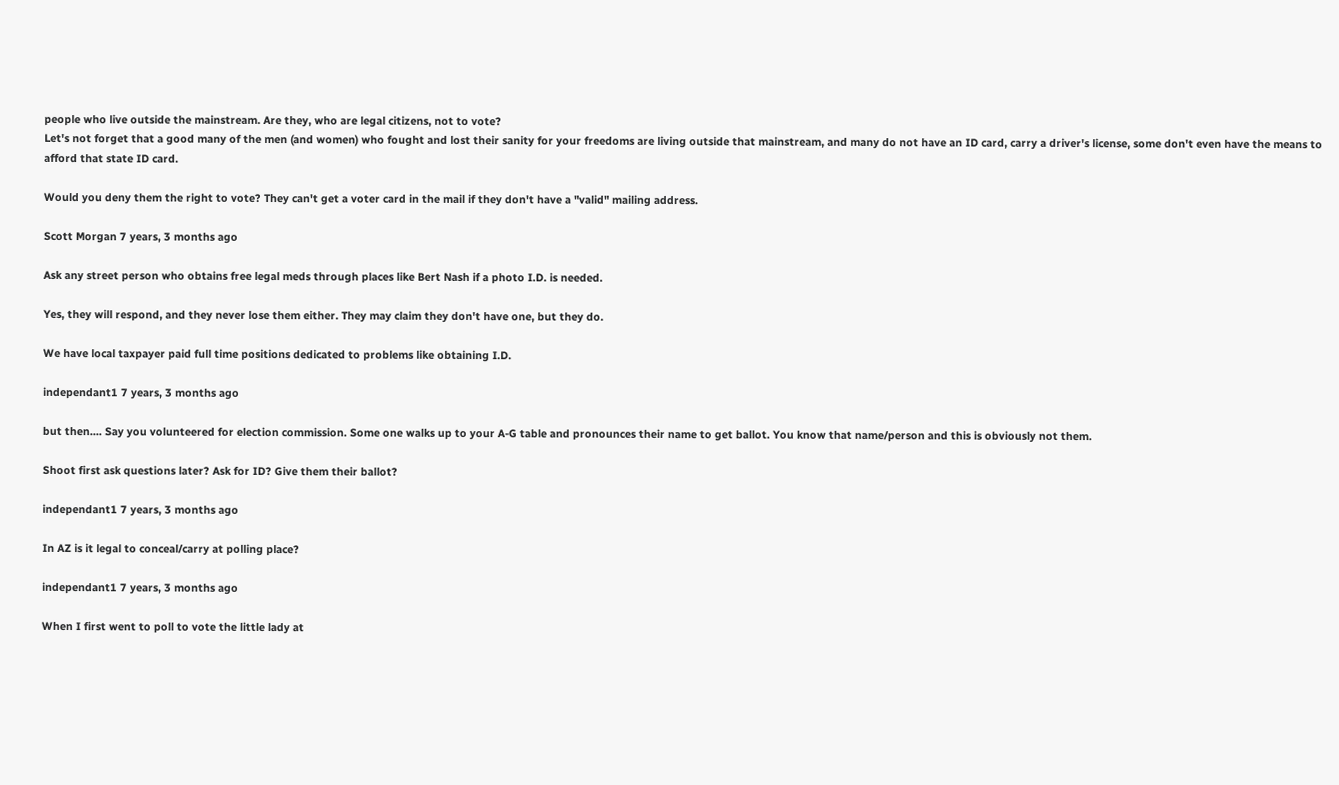people who live outside the mainstream. Are they, who are legal citizens, not to vote?
Let's not forget that a good many of the men (and women) who fought and lost their sanity for your freedoms are living outside that mainstream, and many do not have an ID card, carry a driver's license, some don't even have the means to afford that state ID card.

Would you deny them the right to vote? They can't get a voter card in the mail if they don't have a "valid" mailing address.

Scott Morgan 7 years, 3 months ago

Ask any street person who obtains free legal meds through places like Bert Nash if a photo I.D. is needed.

Yes, they will respond, and they never lose them either. They may claim they don't have one, but they do.

We have local taxpayer paid full time positions dedicated to problems like obtaining I.D.

independant1 7 years, 3 months ago

but then.... Say you volunteered for election commission. Some one walks up to your A-G table and pronounces their name to get ballot. You know that name/person and this is obviously not them.

Shoot first ask questions later? Ask for ID? Give them their ballot?

independant1 7 years, 3 months ago

In AZ is it legal to conceal/carry at polling place?

independant1 7 years, 3 months ago

When I first went to poll to vote the little lady at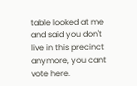table looked at me and said you don't live in this precinct anymore, you cant vote here.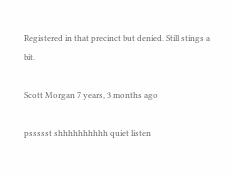Registered in that precinct but denied. Still stings a bit.

Scott Morgan 7 years, 3 months ago

pssssst shhhhhhhhhh quiet listen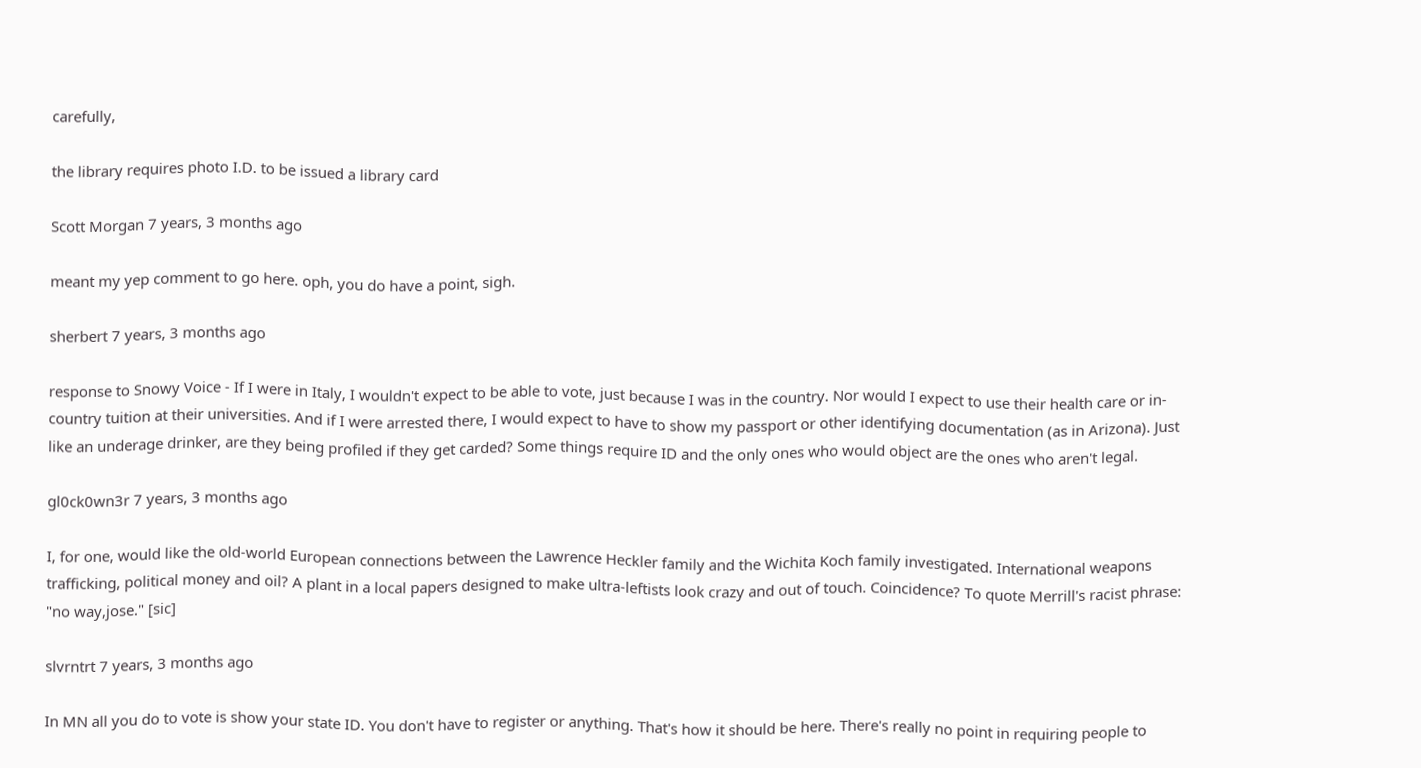carefully,

the library requires photo I.D. to be issued a library card

Scott Morgan 7 years, 3 months ago

meant my yep comment to go here. oph, you do have a point, sigh.

sherbert 7 years, 3 months ago

response to Snowy Voice - If I were in Italy, I wouldn't expect to be able to vote, just because I was in the country. Nor would I expect to use their health care or in- country tuition at their universities. And if I were arrested there, I would expect to have to show my passport or other identifying documentation (as in Arizona). Just like an underage drinker, are they being profiled if they get carded? Some things require ID and the only ones who would object are the ones who aren't legal.

gl0ck0wn3r 7 years, 3 months ago

I, for one, would like the old-world European connections between the Lawrence Heckler family and the Wichita Koch family investigated. International weapons trafficking, political money and oil? A plant in a local papers designed to make ultra-leftists look crazy and out of touch. Coincidence? To quote Merrill's racist phrase: "no way,jose." [sic]

slvrntrt 7 years, 3 months ago

In MN all you do to vote is show your state ID. You don't have to register or anything. That's how it should be here. There's really no point in requiring people to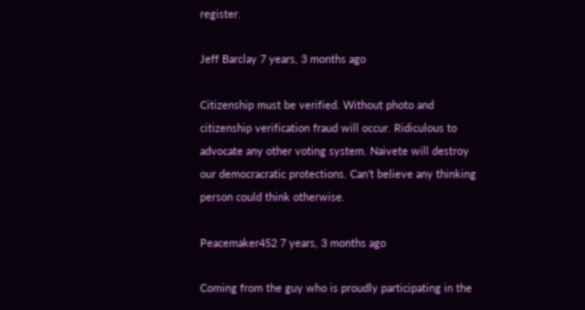register.

Jeff Barclay 7 years, 3 months ago

Citizenship must be verified. Without photo and citizenship verification fraud will occur. Ridiculous to advocate any other voting system. Naivete will destroy our democracratic protections. Can't believe any thinking person could think otherwise.

Peacemaker452 7 years, 3 months ago

Coming from the guy who is proudly participating in the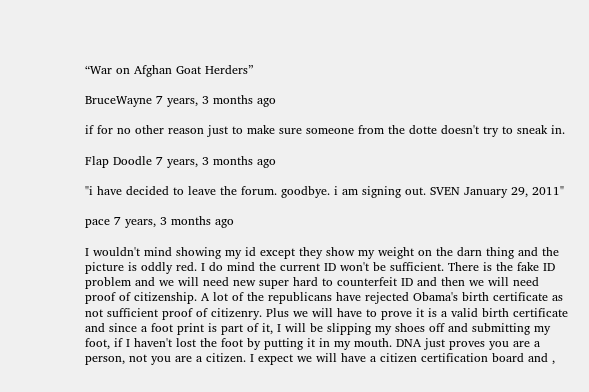“War on Afghan Goat Herders”

BruceWayne 7 years, 3 months ago

if for no other reason just to make sure someone from the dotte doesn't try to sneak in.

Flap Doodle 7 years, 3 months ago

"i have decided to leave the forum. goodbye. i am signing out. SVEN January 29, 2011"

pace 7 years, 3 months ago

I wouldn't mind showing my id except they show my weight on the darn thing and the picture is oddly red. I do mind the current ID won't be sufficient. There is the fake ID problem and we will need new super hard to counterfeit ID and then we will need proof of citizenship. A lot of the republicans have rejected Obama's birth certificate as not sufficient proof of citizenry. Plus we will have to prove it is a valid birth certificate and since a foot print is part of it, I will be slipping my shoes off and submitting my foot, if I haven't lost the foot by putting it in my mouth. DNA just proves you are a person, not you are a citizen. I expect we will have a citizen certification board and ,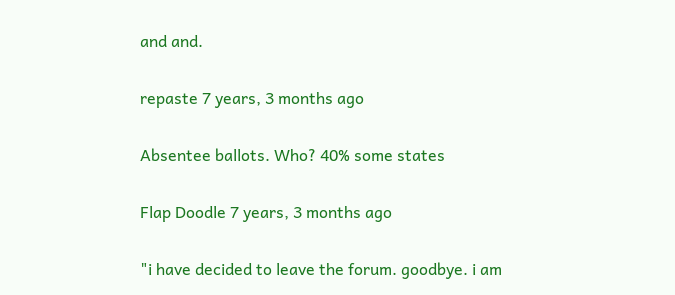and and.

repaste 7 years, 3 months ago

Absentee ballots. Who? 40% some states

Flap Doodle 7 years, 3 months ago

"i have decided to leave the forum. goodbye. i am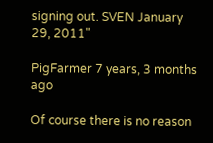signing out. SVEN January 29, 2011"

PigFarmer 7 years, 3 months ago

Of course there is no reason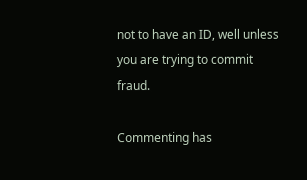not to have an ID, well unless you are trying to commit fraud.

Commenting has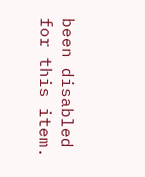been disabled for this item.